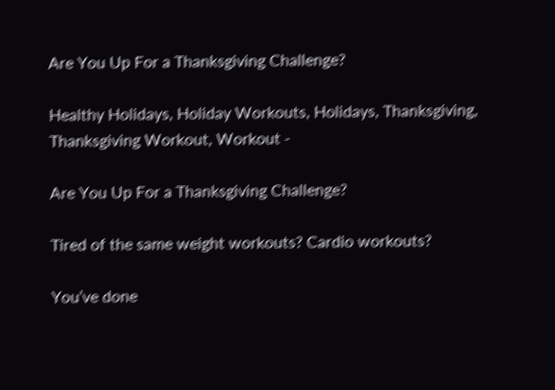Are You Up For a Thanksgiving Challenge?

Healthy Holidays, Holiday Workouts, Holidays, Thanksgiving, Thanksgiving Workout, Workout -

Are You Up For a Thanksgiving Challenge?

Tired of the same weight workouts? Cardio workouts?

You’ve done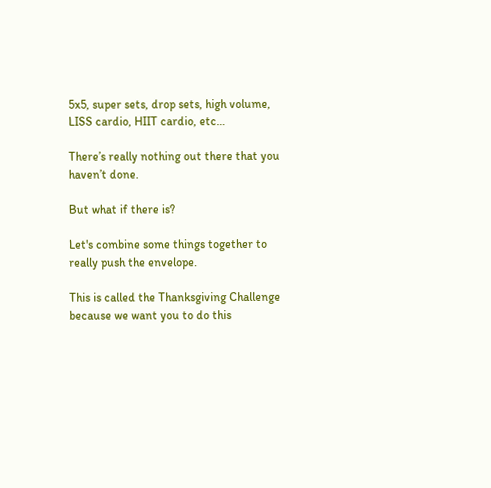5x5, super sets, drop sets, high volume, LISS cardio, HIIT cardio, etc…

There’s really nothing out there that you haven’t done.

But what if there is?

Let's combine some things together to really push the envelope.

This is called the Thanksgiving Challenge because we want you to do this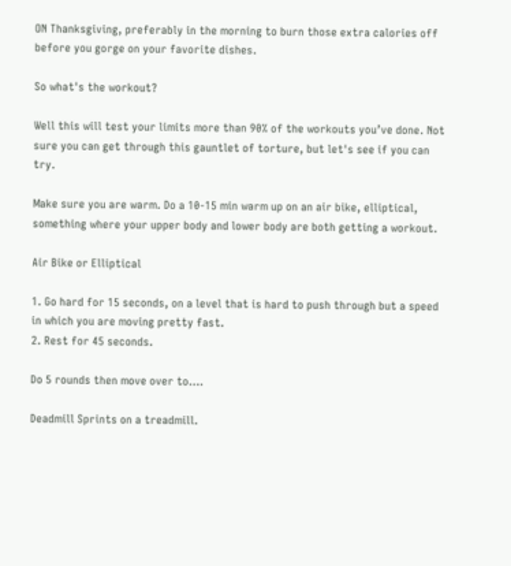ON Thanksgiving, preferably in the morning to burn those extra calories off before you gorge on your favorite dishes.

So what's the workout?

Well this will test your limits more than 90% of the workouts you’ve done. Not sure you can get through this gauntlet of torture, but let's see if you can try.

Make sure you are warm. Do a 10-15 min warm up on an air bike, elliptical, something where your upper body and lower body are both getting a workout.

Air Bike or Elliptical

1. Go hard for 15 seconds, on a level that is hard to push through but a speed in which you are moving pretty fast.
2. Rest for 45 seconds.

Do 5 rounds then move over to….

Deadmill Sprints on a treadmill.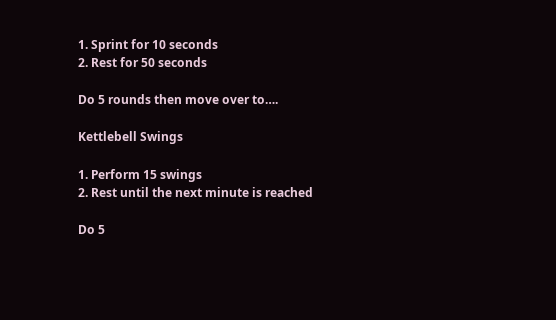1. Sprint for 10 seconds
2. Rest for 50 seconds

Do 5 rounds then move over to….

Kettlebell Swings

1. Perform 15 swings
2. Rest until the next minute is reached

Do 5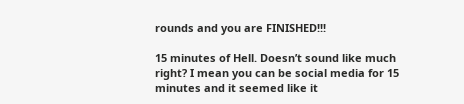rounds and you are FINISHED!!!

15 minutes of Hell. Doesn’t sound like much right? I mean you can be social media for 15 minutes and it seemed like it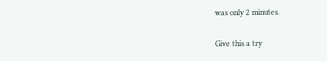was only 2 minutes.

Give this a try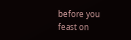before you feast on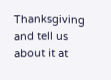Thanksgiving and tell us about it at